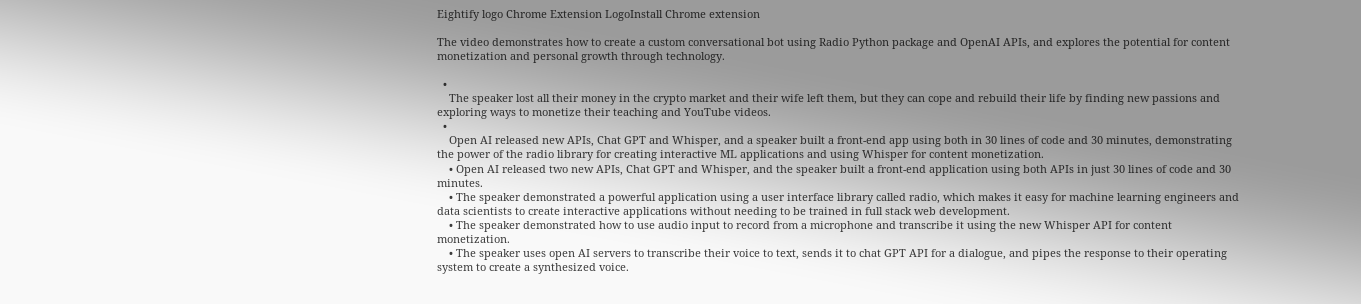Eightify logo Chrome Extension LogoInstall Chrome extension

The video demonstrates how to create a custom conversational bot using Radio Python package and OpenAI APIs, and explores the potential for content monetization and personal growth through technology.

  •
    The speaker lost all their money in the crypto market and their wife left them, but they can cope and rebuild their life by finding new passions and exploring ways to monetize their teaching and YouTube videos.
  •
    Open AI released new APIs, Chat GPT and Whisper, and a speaker built a front-end app using both in 30 lines of code and 30 minutes, demonstrating the power of the radio library for creating interactive ML applications and using Whisper for content monetization.
    • Open AI released two new APIs, Chat GPT and Whisper, and the speaker built a front-end application using both APIs in just 30 lines of code and 30 minutes.
    • The speaker demonstrated a powerful application using a user interface library called radio, which makes it easy for machine learning engineers and data scientists to create interactive applications without needing to be trained in full stack web development.
    • The speaker demonstrated how to use audio input to record from a microphone and transcribe it using the new Whisper API for content monetization.
    • The speaker uses open AI servers to transcribe their voice to text, sends it to chat GPT API for a dialogue, and pipes the response to their operating system to create a synthesized voice.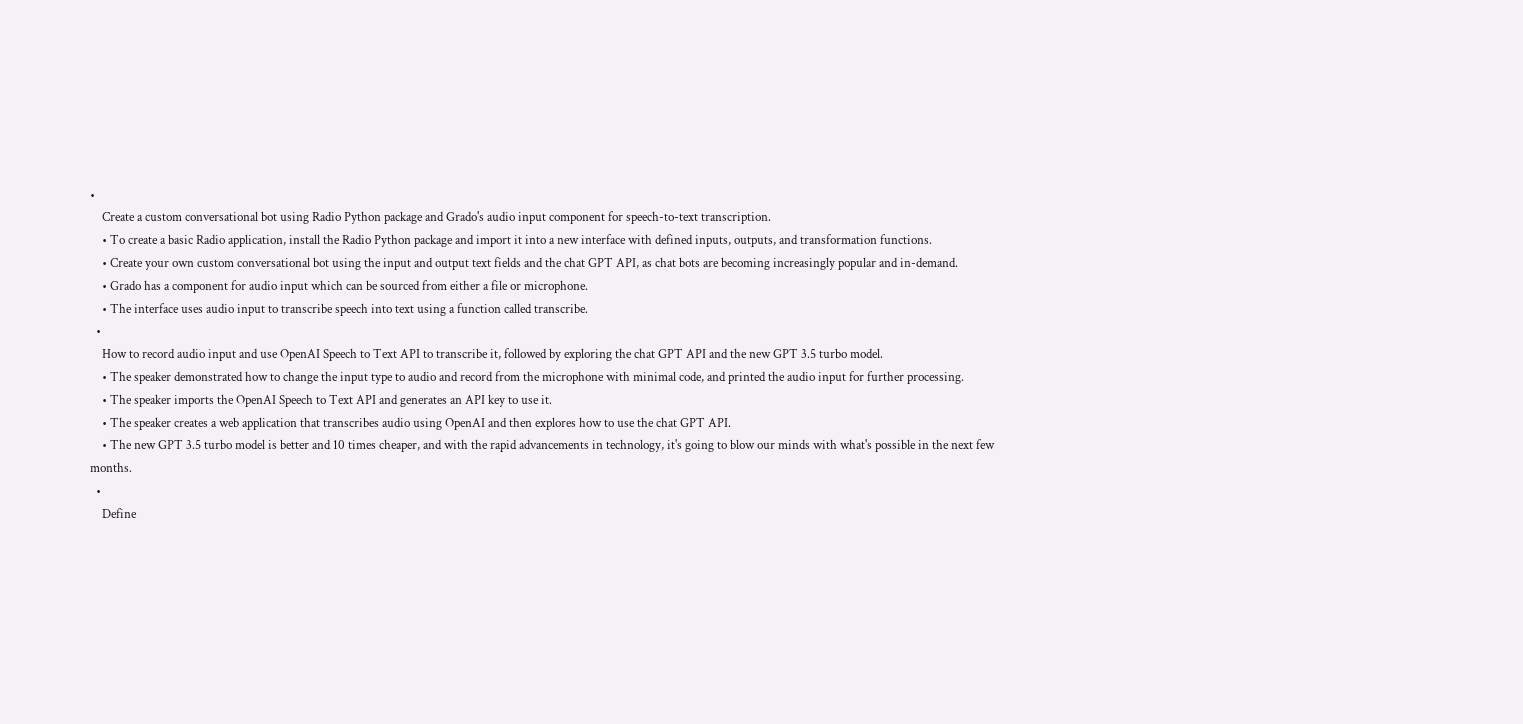•
    Create a custom conversational bot using Radio Python package and Grado's audio input component for speech-to-text transcription.
    • To create a basic Radio application, install the Radio Python package and import it into a new interface with defined inputs, outputs, and transformation functions.
    • Create your own custom conversational bot using the input and output text fields and the chat GPT API, as chat bots are becoming increasingly popular and in-demand.
    • Grado has a component for audio input which can be sourced from either a file or microphone.
    • The interface uses audio input to transcribe speech into text using a function called transcribe.
  •
    How to record audio input and use OpenAI Speech to Text API to transcribe it, followed by exploring the chat GPT API and the new GPT 3.5 turbo model.
    • The speaker demonstrated how to change the input type to audio and record from the microphone with minimal code, and printed the audio input for further processing.
    • The speaker imports the OpenAI Speech to Text API and generates an API key to use it.
    • The speaker creates a web application that transcribes audio using OpenAI and then explores how to use the chat GPT API.
    • The new GPT 3.5 turbo model is better and 10 times cheaper, and with the rapid advancements in technology, it's going to blow our minds with what's possible in the next few months.
  •
    Define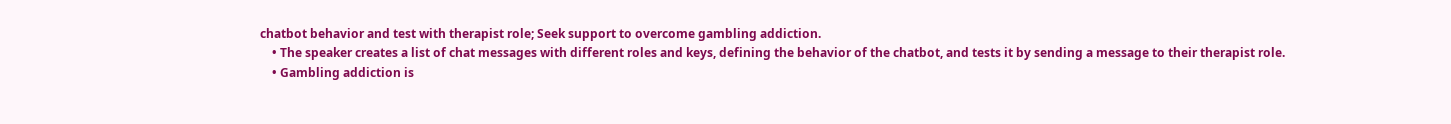chatbot behavior and test with therapist role; Seek support to overcome gambling addiction.
    • The speaker creates a list of chat messages with different roles and keys, defining the behavior of the chatbot, and tests it by sending a message to their therapist role.
    • Gambling addiction is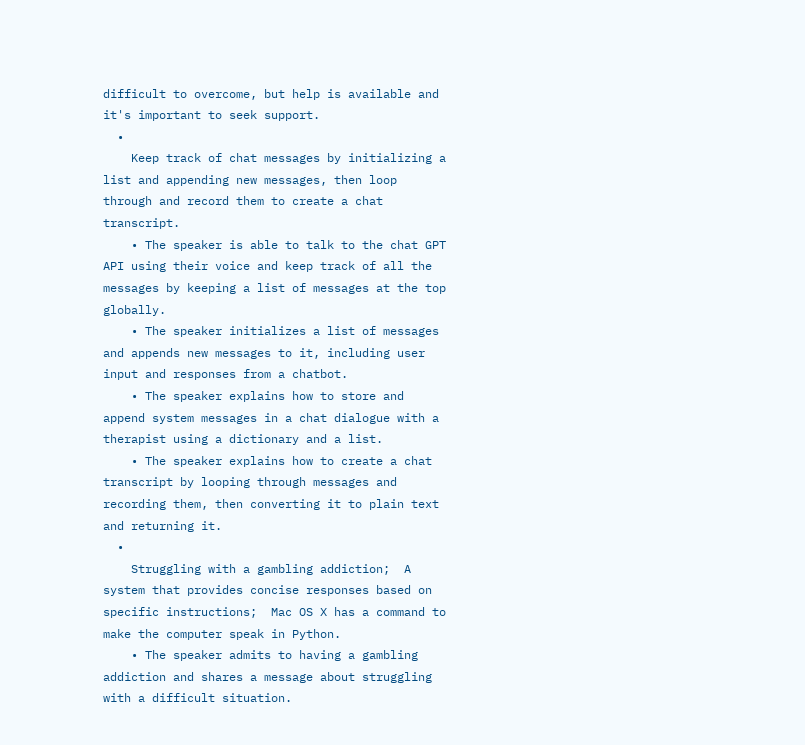difficult to overcome, but help is available and it's important to seek support.
  •
    Keep track of chat messages by initializing a list and appending new messages, then loop through and record them to create a chat transcript.
    • The speaker is able to talk to the chat GPT API using their voice and keep track of all the messages by keeping a list of messages at the top globally.
    • The speaker initializes a list of messages and appends new messages to it, including user input and responses from a chatbot.
    • The speaker explains how to store and append system messages in a chat dialogue with a therapist using a dictionary and a list.
    • The speaker explains how to create a chat transcript by looping through messages and recording them, then converting it to plain text and returning it.
  •
    Struggling with a gambling addiction;  A system that provides concise responses based on specific instructions;  Mac OS X has a command to make the computer speak in Python.
    • The speaker admits to having a gambling addiction and shares a message about struggling with a difficult situation.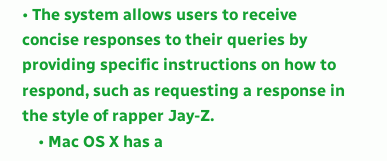• The system allows users to receive concise responses to their queries by providing specific instructions on how to respond, such as requesting a response in the style of rapper Jay-Z.
    • Mac OS X has a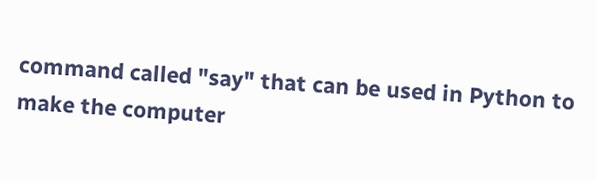command called "say" that can be used in Python to make the computer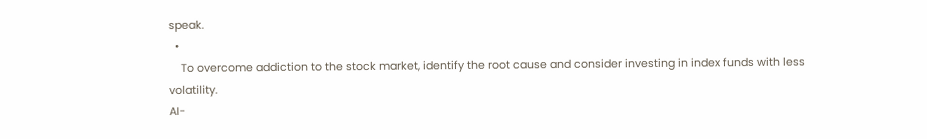speak.
  •
    To overcome addiction to the stock market, identify the root cause and consider investing in index funds with less volatility.
AI-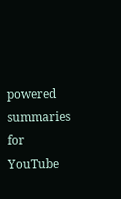powered summaries for YouTube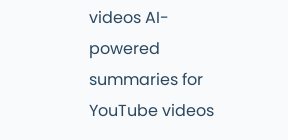videos AI-powered summaries for YouTube videos